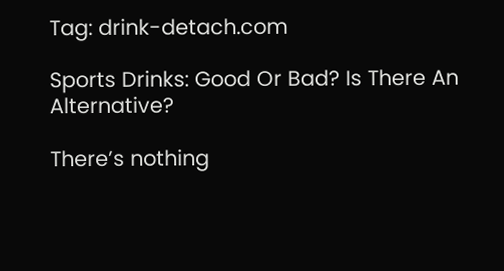Tag: drink-detach.com

Sports Drinks: Good Or Bad? Is There An Alternative?

There’s nothing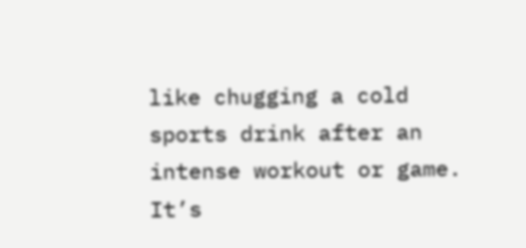like chugging a cold sports drink after an intense workout or game. It’s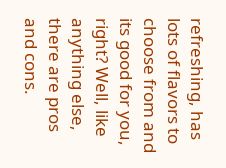refreshing, has lots of flavors to choose from and its good for you, right? Well, like anything else, there are pros and cons.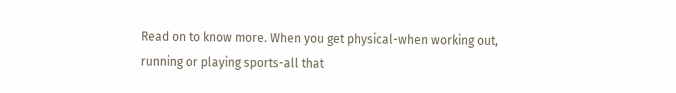Read on to know more. When you get physical-when working out, running or playing sports-all that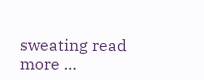sweating read more …